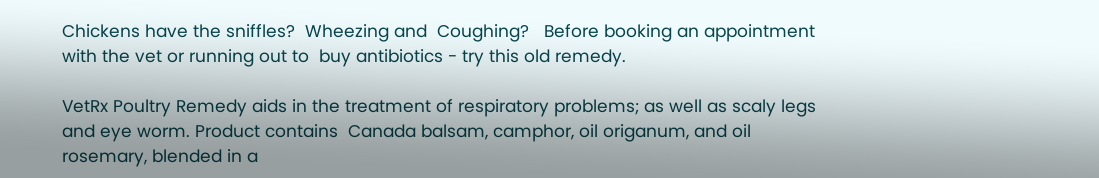Chickens have the sniffles?  Wheezing and  Coughing?   Before booking an appointment with the vet or running out to  buy antibiotics - try this old remedy.

VetRx Poultry Remedy aids in the treatment of respiratory problems; as well as scaly legs and eye worm. Product contains  Canada balsam, camphor, oil origanum, and oil rosemary, blended in a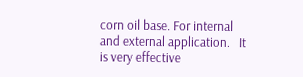corn oil base. For internal and external application.   It is very effective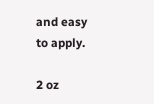and easy to apply.

2 oz